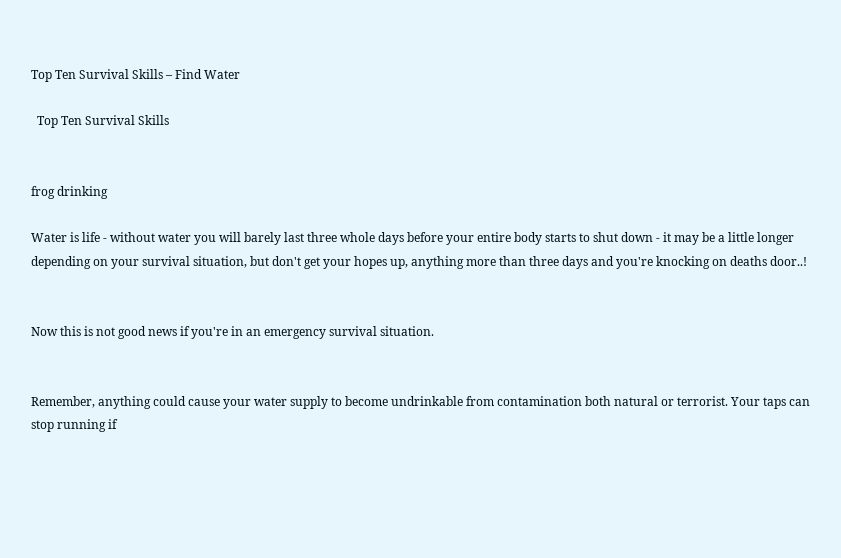Top Ten Survival Skills – Find Water

  Top Ten Survival Skills


frog drinking

Water is life - without water you will barely last three whole days before your entire body starts to shut down - it may be a little longer depending on your survival situation, but don't get your hopes up, anything more than three days and you're knocking on deaths door..!


Now this is not good news if you're in an emergency survival situation.


Remember, anything could cause your water supply to become undrinkable from contamination both natural or terrorist. Your taps can stop running if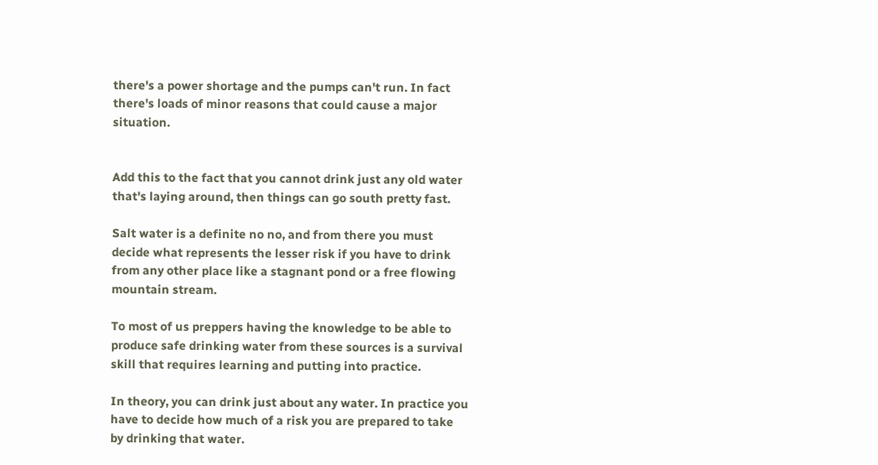there's a power shortage and the pumps can't run. In fact there's loads of minor reasons that could cause a major situation.


Add this to the fact that you cannot drink just any old water that's laying around, then things can go south pretty fast.

Salt water is a definite no no, and from there you must decide what represents the lesser risk if you have to drink from any other place like a stagnant pond or a free flowing mountain stream.

To most of us preppers having the knowledge to be able to produce safe drinking water from these sources is a survival skill that requires learning and putting into practice.

In theory, you can drink just about any water. In practice you have to decide how much of a risk you are prepared to take by drinking that water.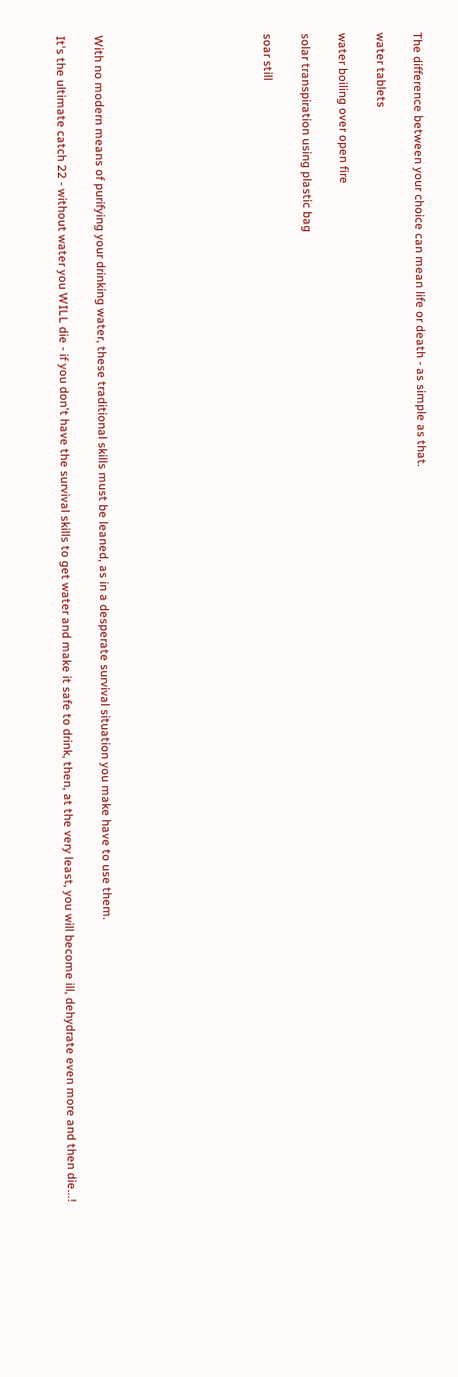The difference between your choice can mean life or death - as simple as that.

water tablets

water boiling over open fire

solar transpiration using plastic bag

soar still








With no modern means of purifying your drinking water, these traditional skills must be leaned, as in a desperate survival situation you make have to use them.

It's the ultimate catch 22 - without water you WILL die - if you don't have the survival skills to get water and make it safe to drink, then, at the very least, you will become ill, dehydrate even more and then die...!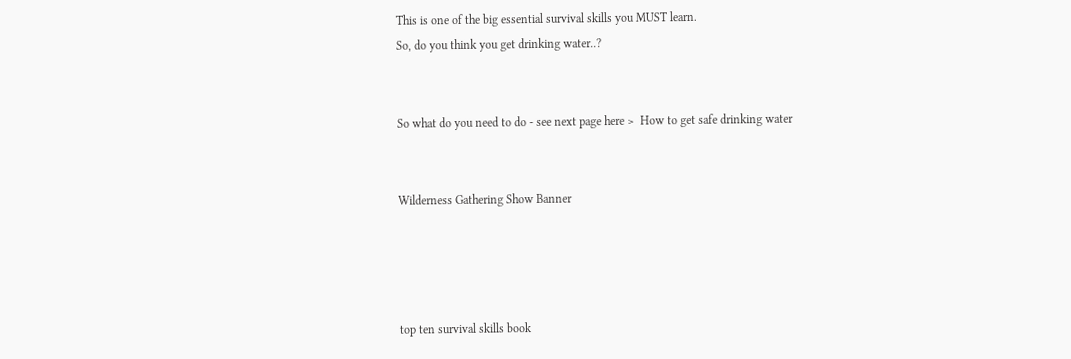This is one of the big essential survival skills you MUST learn.
So, do you think you get drinking water..?


So what do you need to do - see next page here >  How to get safe drinking water


Wilderness Gathering Show Banner




top ten survival skills book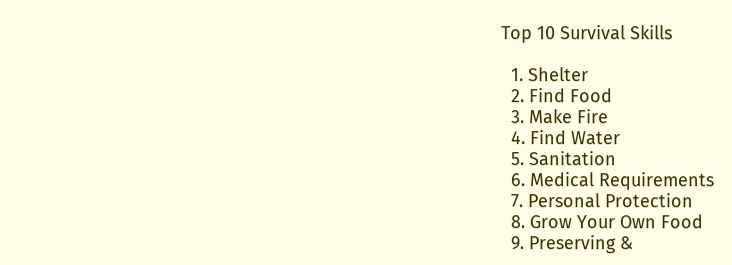Top 10 Survival Skills

  1. Shelter
  2. Find Food
  3. Make Fire
  4. Find Water
  5. Sanitation
  6. Medical Requirements
  7. Personal Protection
  8. Grow Your Own Food
  9. Preserving &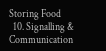Storing Food
  10. Signalling & Communication